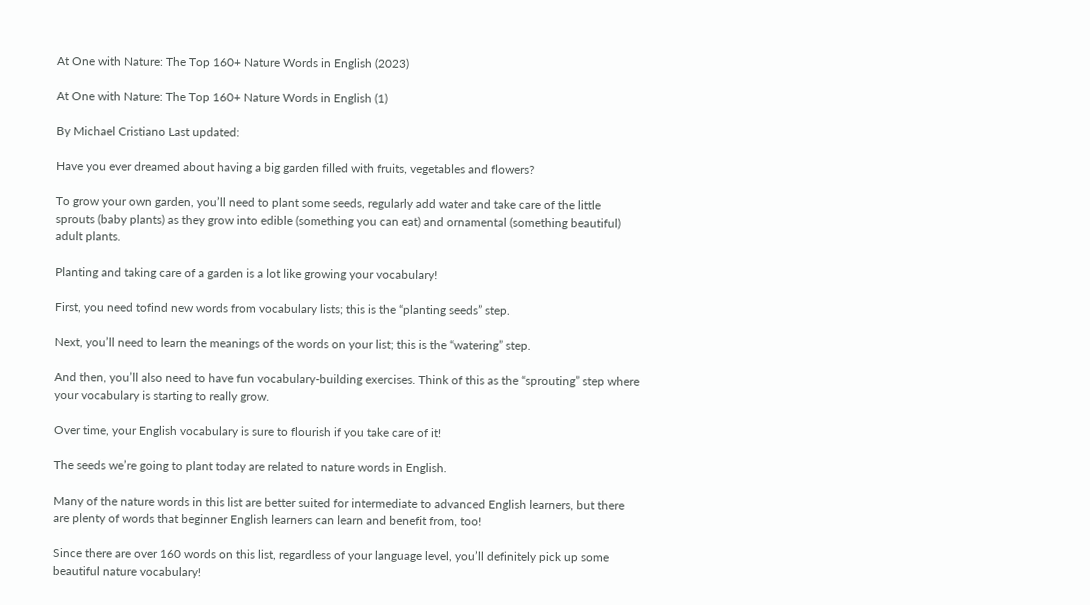At One with Nature: The Top 160+ Nature Words in English (2023)

At One with Nature: The Top 160+ Nature Words in English (1)

By Michael Cristiano Last updated:

Have you ever dreamed about having a big garden filled with fruits, vegetables and flowers?

To grow your own garden, you’ll need to plant some seeds, regularly add water and take care of the little sprouts (baby plants) as they grow into edible (something you can eat) and ornamental (something beautiful) adult plants.

Planting and taking care of a garden is a lot like growing your vocabulary!

First, you need tofind new words from vocabulary lists; this is the “planting seeds” step.

Next, you’ll need to learn the meanings of the words on your list; this is the “watering” step.

And then, you’ll also need to have fun vocabulary-building exercises. Think of this as the “sprouting” step where your vocabulary is starting to really grow.

Over time, your English vocabulary is sure to flourish if you take care of it!

The seeds we’re going to plant today are related to nature words in English.

Many of the nature words in this list are better suited for intermediate to advanced English learners, but there are plenty of words that beginner English learners can learn and benefit from, too!

Since there are over 160 words on this list, regardless of your language level, you’ll definitely pick up some beautiful nature vocabulary!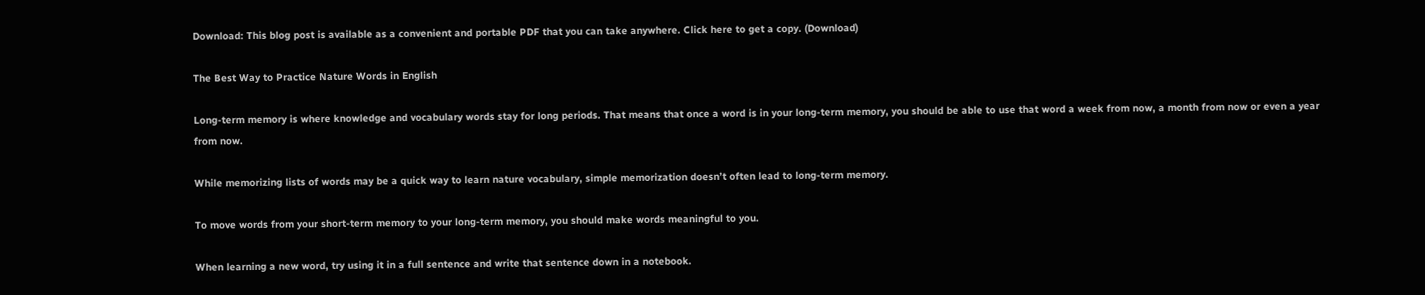Download: This blog post is available as a convenient and portable PDF that you can take anywhere. Click here to get a copy. (Download)

The Best Way to Practice Nature Words in English

Long-term memory is where knowledge and vocabulary words stay for long periods. That means that once a word is in your long-term memory, you should be able to use that word a week from now, a month from now or even a year from now.

While memorizing lists of words may be a quick way to learn nature vocabulary, simple memorization doesn’t often lead to long-term memory.

To move words from your short-term memory to your long-term memory, you should make words meaningful to you.

When learning a new word, try using it in a full sentence and write that sentence down in a notebook.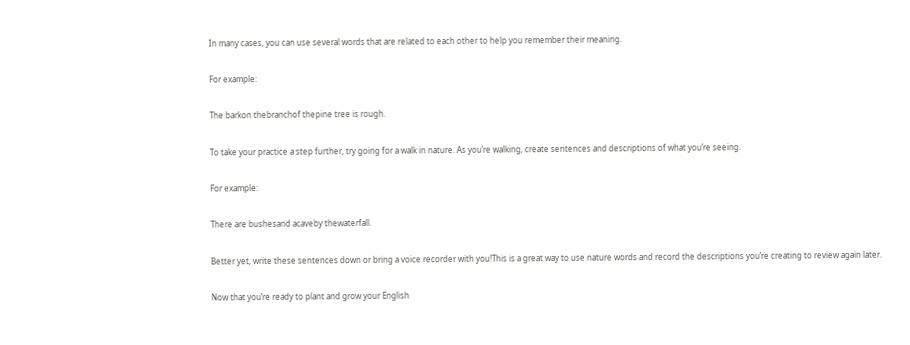In many cases, you can use several words that are related to each other to help you remember their meaning.

For example:

The barkon thebranchof thepine tree is rough.

To take your practice a step further, try going for a walk in nature. As you’re walking, create sentences and descriptions of what you’re seeing.

For example:

There are bushesand acaveby thewaterfall.

Better yet, write these sentences down or bring a voice recorder with you!This is a great way to use nature words and record the descriptions you’re creating to review again later.

Now that you’re ready to plant and grow your English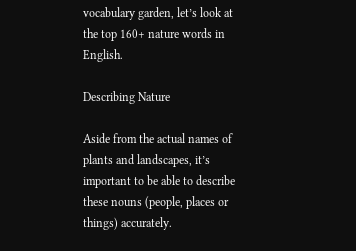vocabulary garden, let’s look at the top 160+ nature words in English.

Describing Nature

Aside from the actual names of plants and landscapes, it’s important to be able to describe these nouns (people, places or things) accurately.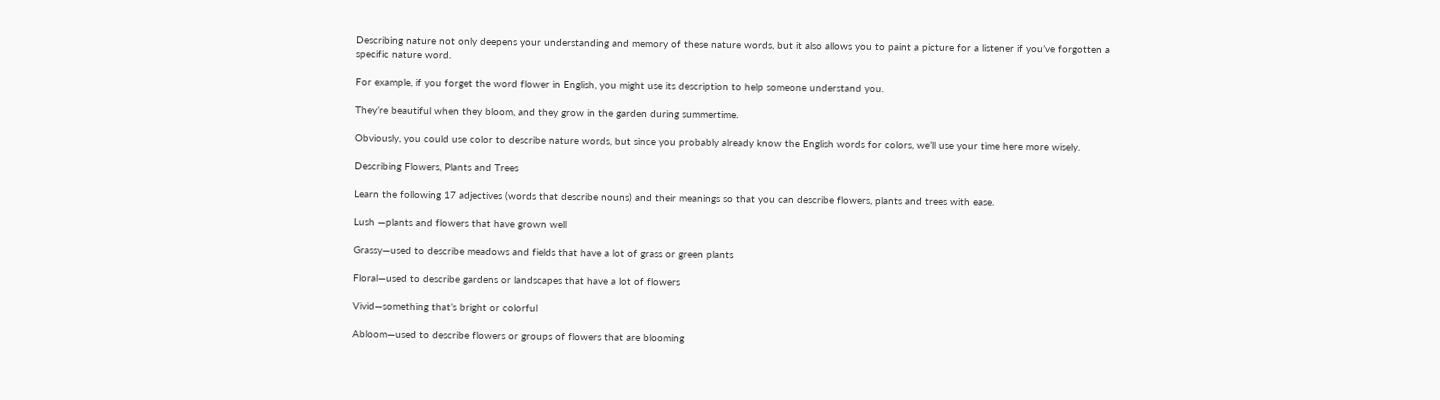Describing nature not only deepens your understanding and memory of these nature words, but it also allows you to paint a picture for a listener if you’ve forgotten a specific nature word.

For example, if you forget the word flower in English, you might use its description to help someone understand you.

They’re beautiful when they bloom, and they grow in the garden during summertime.

Obviously, you could use color to describe nature words, but since you probably already know the English words for colors, we’ll use your time here more wisely.

Describing Flowers, Plants and Trees

Learn the following 17 adjectives (words that describe nouns) and their meanings so that you can describe flowers, plants and trees with ease.

Lush —plants and flowers that have grown well

Grassy—used to describe meadows and fields that have a lot of grass or green plants

Floral—used to describe gardens or landscapes that have a lot of flowers

Vivid—something that’s bright or colorful

Abloom—used to describe flowers or groups of flowers that are blooming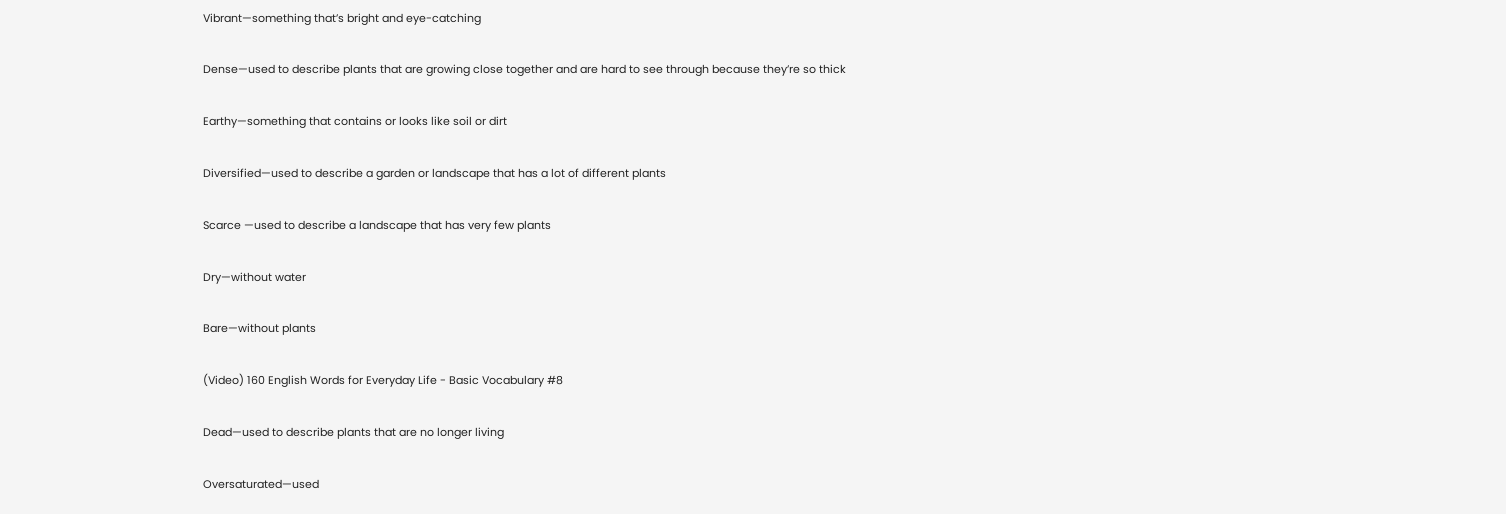Vibrant—something that’s bright and eye-catching

Dense—used to describe plants that are growing close together and are hard to see through because they’re so thick

Earthy—something that contains or looks like soil or dirt

Diversified—used to describe a garden or landscape that has a lot of different plants

Scarce —used to describe a landscape that has very few plants

Dry—without water

Bare—without plants

(Video) 160 English Words for Everyday Life - Basic Vocabulary #8

Dead—used to describe plants that are no longer living

Oversaturated—used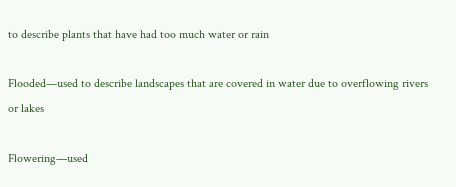to describe plants that have had too much water or rain

Flooded—used to describe landscapes that are covered in water due to overflowing rivers or lakes

Flowering—used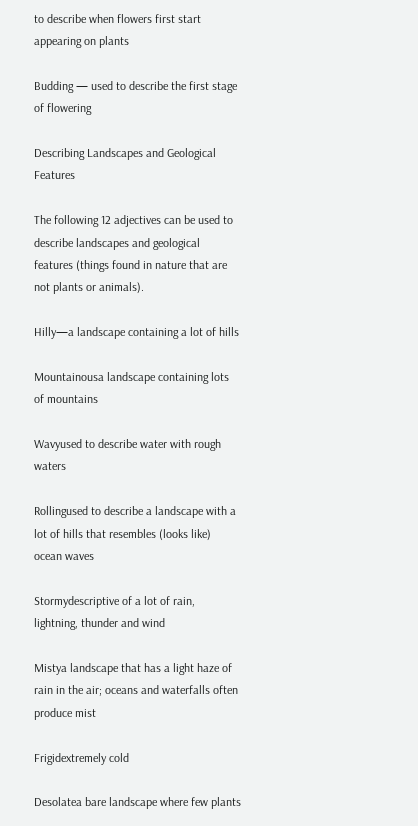to describe when flowers first start appearing on plants

Budding — used to describe the first stage of flowering

Describing Landscapes and Geological Features

The following 12 adjectives can be used to describe landscapes and geological features (things found in nature that are not plants or animals).

Hilly—a landscape containing a lot of hills

Mountainousa landscape containing lots of mountains

Wavyused to describe water with rough waters

Rollingused to describe a landscape with a lot of hills that resembles (looks like) ocean waves

Stormydescriptive of a lot of rain, lightning, thunder and wind

Mistya landscape that has a light haze of rain in the air; oceans and waterfalls often produce mist

Frigidextremely cold

Desolatea bare landscape where few plants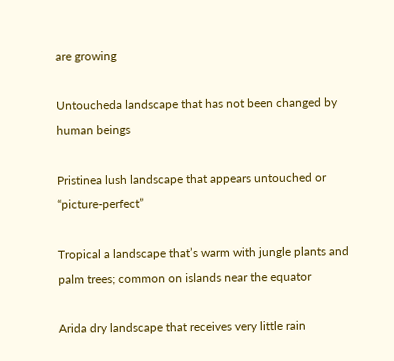are growing

Untoucheda landscape that has not been changed by human beings

Pristinea lush landscape that appears untouched or “picture-perfect”

Tropical a landscape that’s warm with jungle plants and palm trees; common on islands near the equator

Arida dry landscape that receives very little rain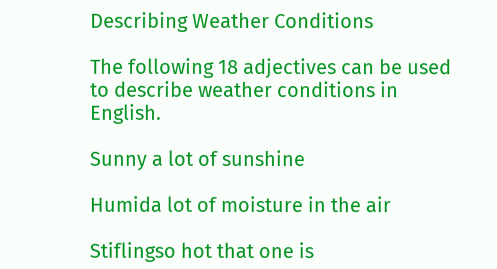Describing Weather Conditions

The following 18 adjectives can be used to describe weather conditions in English.

Sunny a lot of sunshine

Humida lot of moisture in the air

Stiflingso hot that one is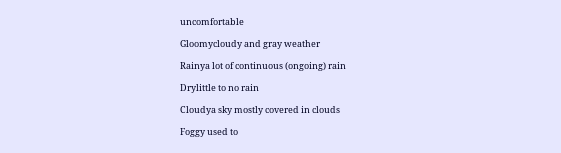uncomfortable

Gloomycloudy and gray weather

Rainya lot of continuous (ongoing) rain

Drylittle to no rain

Cloudya sky mostly covered in clouds

Foggy used to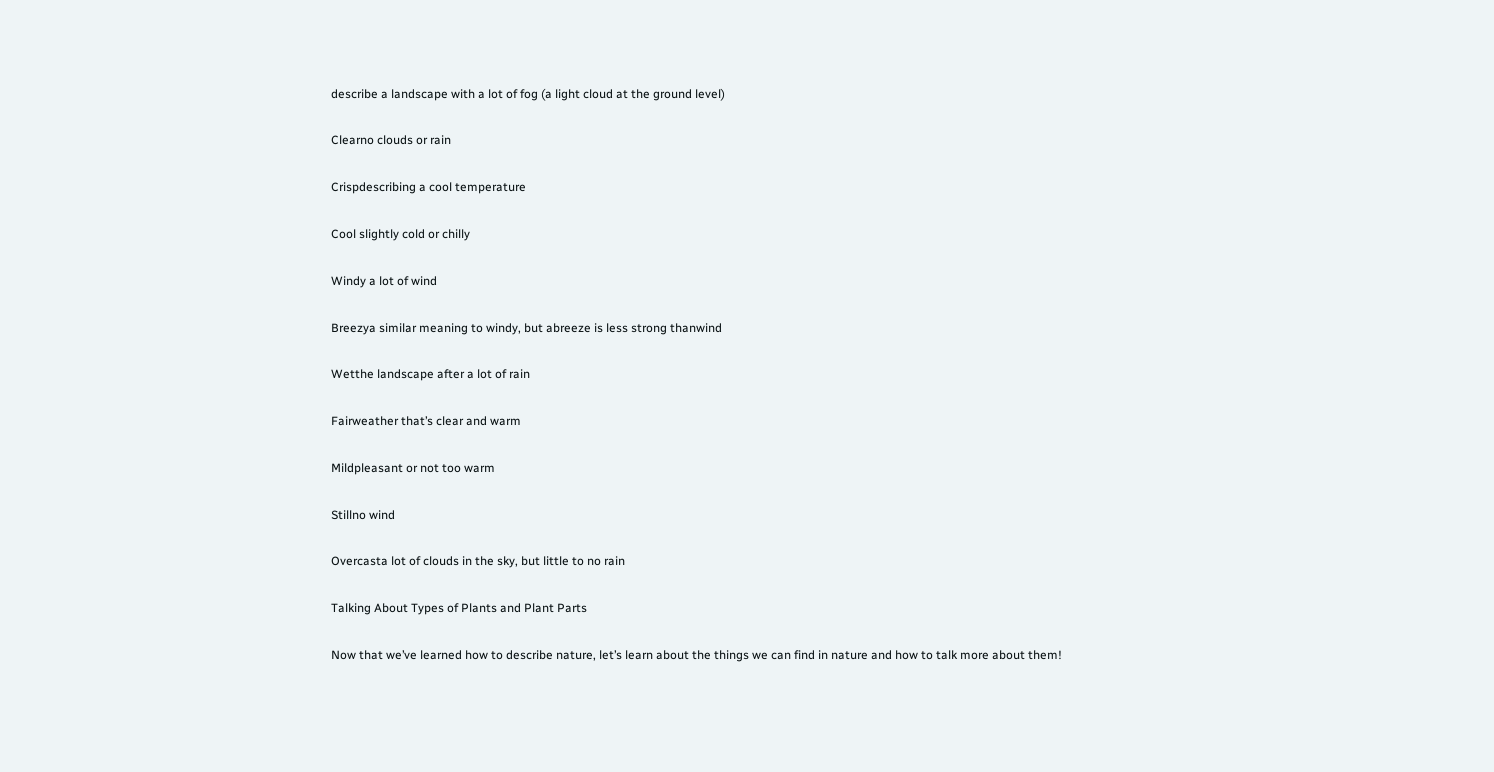describe a landscape with a lot of fog (a light cloud at the ground level)

Clearno clouds or rain

Crispdescribing a cool temperature

Cool slightly cold or chilly

Windy a lot of wind

Breezya similar meaning to windy, but abreeze is less strong thanwind

Wetthe landscape after a lot of rain

Fairweather that’s clear and warm

Mildpleasant or not too warm

Stillno wind

Overcasta lot of clouds in the sky, but little to no rain

Talking About Types of Plants and Plant Parts

Now that we’ve learned how to describe nature, let’s learn about the things we can find in nature and how to talk more about them!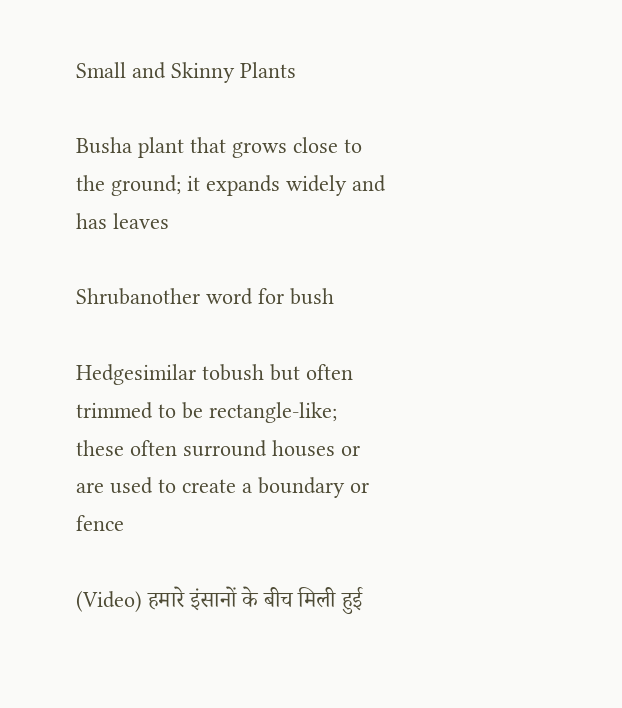Small and Skinny Plants

Busha plant that grows close to the ground; it expands widely and has leaves

Shrubanother word for bush

Hedgesimilar tobush but often trimmed to be rectangle-like; these often surround houses or are used to create a boundary or fence

(Video) हमारे इंसानों के बीच मिली हुई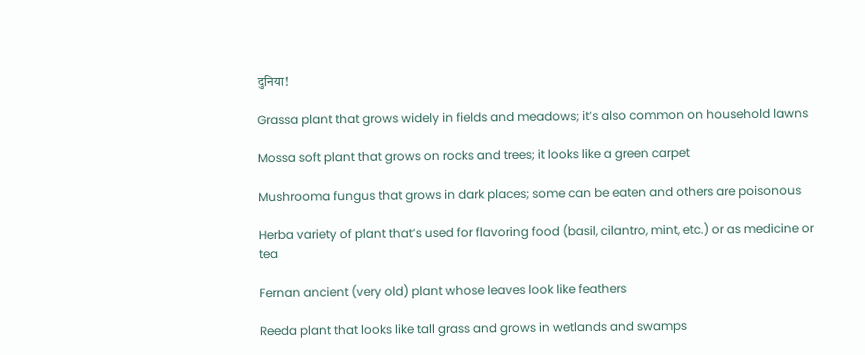दुनिया!

Grassa plant that grows widely in fields and meadows; it’s also common on household lawns

Mossa soft plant that grows on rocks and trees; it looks like a green carpet

Mushrooma fungus that grows in dark places; some can be eaten and others are poisonous

Herba variety of plant that’s used for flavoring food (basil, cilantro, mint, etc.) or as medicine or tea

Fernan ancient (very old) plant whose leaves look like feathers

Reeda plant that looks like tall grass and grows in wetlands and swamps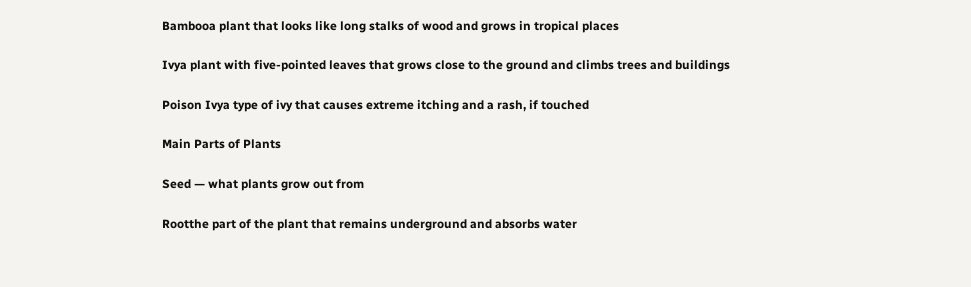Bambooa plant that looks like long stalks of wood and grows in tropical places

Ivya plant with five-pointed leaves that grows close to the ground and climbs trees and buildings

Poison Ivya type of ivy that causes extreme itching and a rash, if touched

Main Parts of Plants

Seed — what plants grow out from

Rootthe part of the plant that remains underground and absorbs water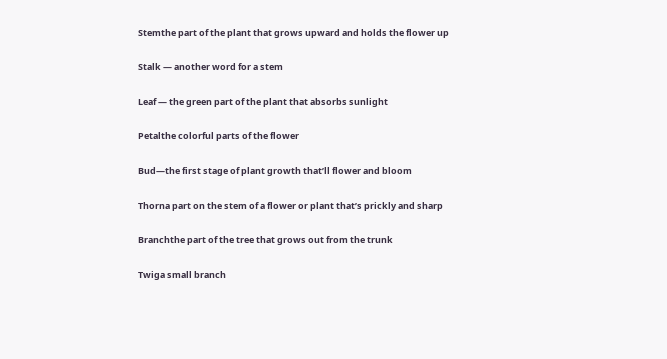Stemthe part of the plant that grows upward and holds the flower up

Stalk — another word for a stem

Leaf — the green part of the plant that absorbs sunlight

Petalthe colorful parts of the flower

Bud—the first stage of plant growth that’ll flower and bloom

Thorna part on the stem of a flower or plant that’s prickly and sharp

Branchthe part of the tree that grows out from the trunk

Twiga small branch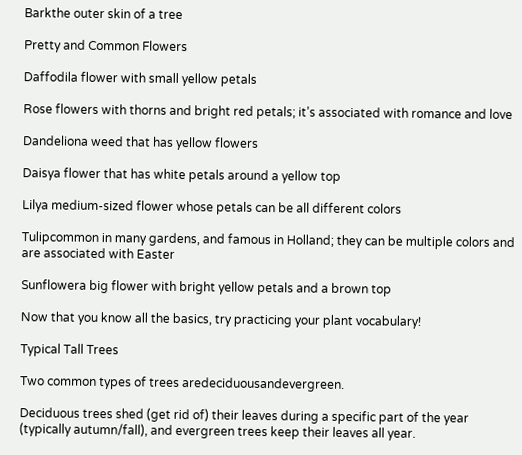Barkthe outer skin of a tree

Pretty and Common Flowers

Daffodila flower with small yellow petals

Rose flowers with thorns and bright red petals; it’s associated with romance and love

Dandeliona weed that has yellow flowers

Daisya flower that has white petals around a yellow top

Lilya medium-sized flower whose petals can be all different colors

Tulipcommon in many gardens, and famous in Holland; they can be multiple colors and are associated with Easter

Sunflowera big flower with bright yellow petals and a brown top

Now that you know all the basics, try practicing your plant vocabulary!

Typical Tall Trees

Two common types of trees aredeciduousandevergreen.

Deciduous trees shed (get rid of) their leaves during a specific part of the year (typically autumn/fall), and evergreen trees keep their leaves all year.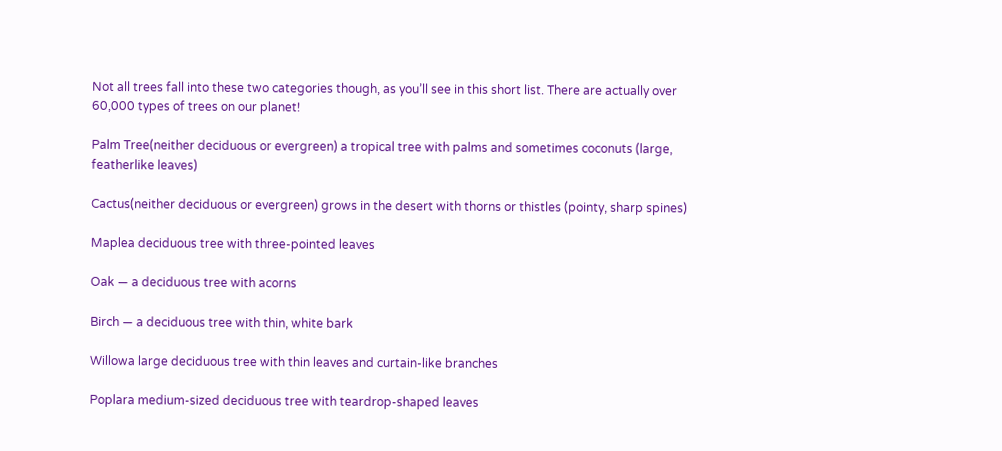Not all trees fall into these two categories though, as you’ll see in this short list. There are actually over 60,000 types of trees on our planet!

Palm Tree(neither deciduous or evergreen) a tropical tree with palms and sometimes coconuts (large, featherlike leaves)

Cactus(neither deciduous or evergreen) grows in the desert with thorns or thistles (pointy, sharp spines)

Maplea deciduous tree with three-pointed leaves

Oak — a deciduous tree with acorns

Birch — a deciduous tree with thin, white bark

Willowa large deciduous tree with thin leaves and curtain-like branches

Poplara medium-sized deciduous tree with teardrop-shaped leaves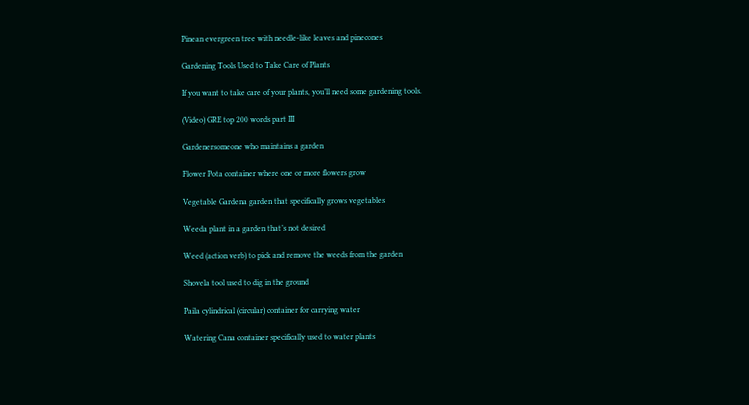Pinean evergreen tree with needle-like leaves and pinecones

Gardening Tools Used to Take Care of Plants

If you want to take care of your plants, you’ll need some gardening tools.

(Video) GRE top 200 words part III

Gardenersomeone who maintains a garden

Flower Pota container where one or more flowers grow

Vegetable Gardena garden that specifically grows vegetables

Weeda plant in a garden that’s not desired

Weed (action verb) to pick and remove the weeds from the garden

Shovela tool used to dig in the ground

Paila cylindrical (circular) container for carrying water

Watering Cana container specifically used to water plants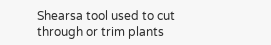Shearsa tool used to cut through or trim plants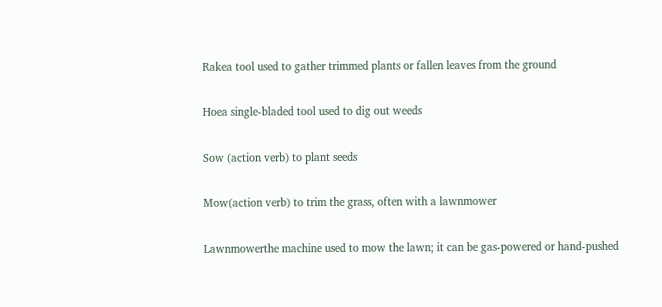Rakea tool used to gather trimmed plants or fallen leaves from the ground

Hoea single-bladed tool used to dig out weeds

Sow (action verb) to plant seeds

Mow(action verb) to trim the grass, often with a lawnmower

Lawnmowerthe machine used to mow the lawn; it can be gas-powered or hand-pushed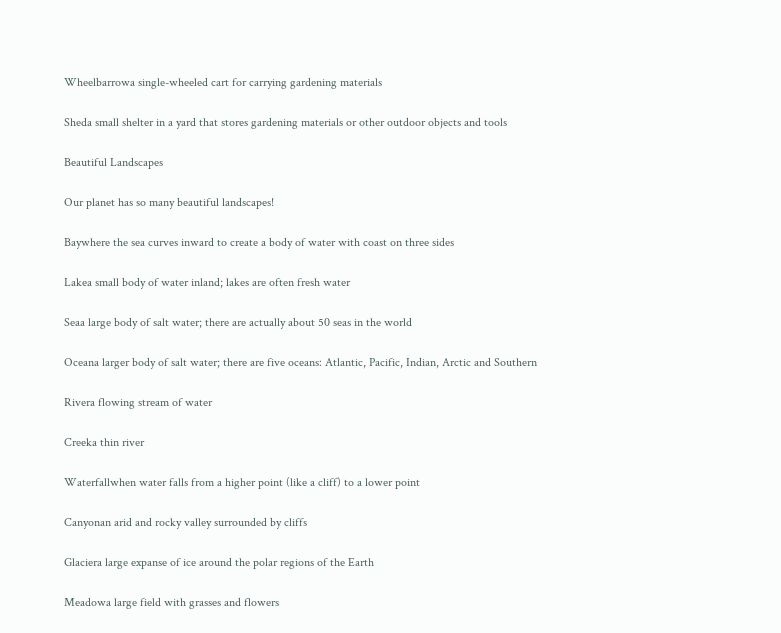Wheelbarrowa single-wheeled cart for carrying gardening materials

Sheda small shelter in a yard that stores gardening materials or other outdoor objects and tools

Beautiful Landscapes

Our planet has so many beautiful landscapes!

Baywhere the sea curves inward to create a body of water with coast on three sides

Lakea small body of water inland; lakes are often fresh water

Seaa large body of salt water; there are actually about 50 seas in the world

Oceana larger body of salt water; there are five oceans: Atlantic, Pacific, Indian, Arctic and Southern

Rivera flowing stream of water

Creeka thin river

Waterfallwhen water falls from a higher point (like a cliff) to a lower point

Canyonan arid and rocky valley surrounded by cliffs

Glaciera large expanse of ice around the polar regions of the Earth

Meadowa large field with grasses and flowers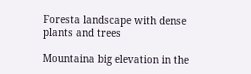Foresta landscape with dense plants and trees

Mountaina big elevation in the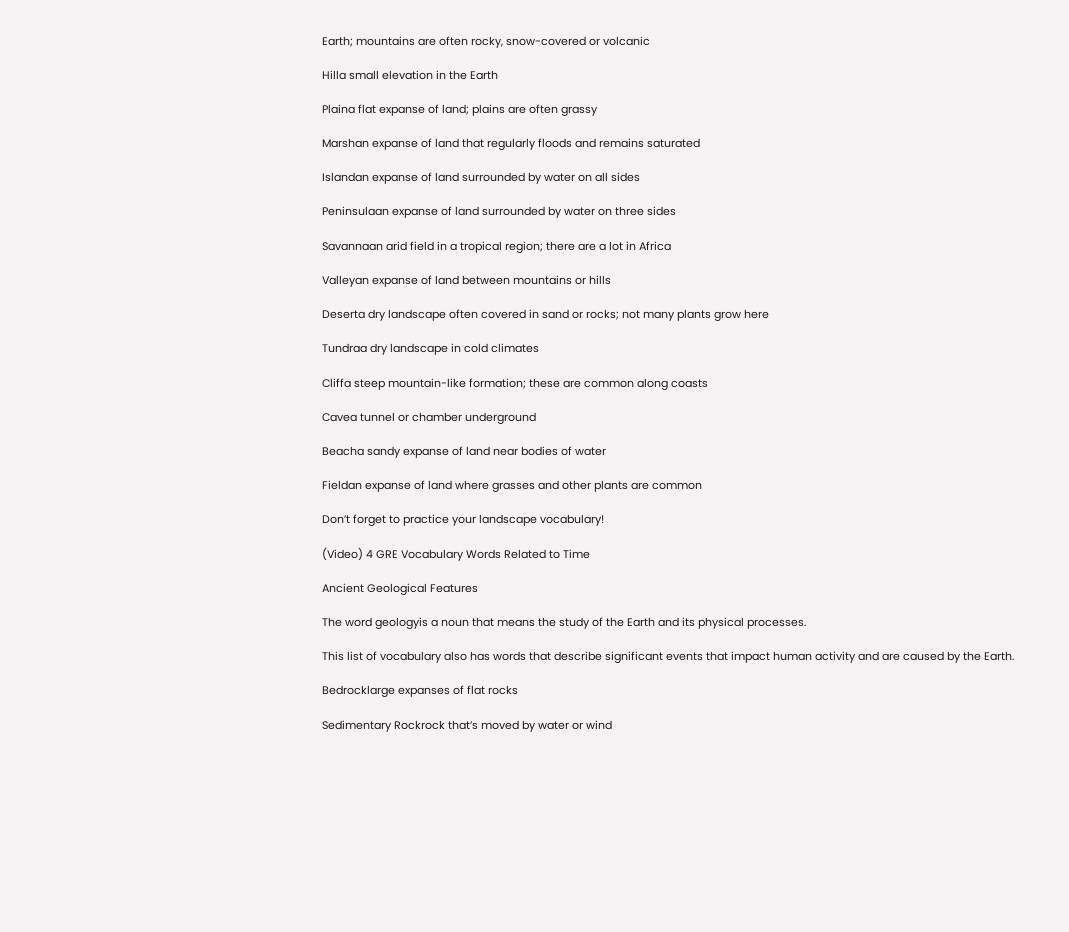Earth; mountains are often rocky, snow-covered or volcanic

Hilla small elevation in the Earth

Plaina flat expanse of land; plains are often grassy

Marshan expanse of land that regularly floods and remains saturated

Islandan expanse of land surrounded by water on all sides

Peninsulaan expanse of land surrounded by water on three sides

Savannaan arid field in a tropical region; there are a lot in Africa

Valleyan expanse of land between mountains or hills

Deserta dry landscape often covered in sand or rocks; not many plants grow here

Tundraa dry landscape in cold climates

Cliffa steep mountain-like formation; these are common along coasts

Cavea tunnel or chamber underground

Beacha sandy expanse of land near bodies of water

Fieldan expanse of land where grasses and other plants are common

Don’t forget to practice your landscape vocabulary!

(Video) 4 GRE Vocabulary Words Related to Time

Ancient Geological Features

The word geologyis a noun that means the study of the Earth and its physical processes.

This list of vocabulary also has words that describe significant events that impact human activity and are caused by the Earth.

Bedrocklarge expanses of flat rocks

Sedimentary Rockrock that’s moved by water or wind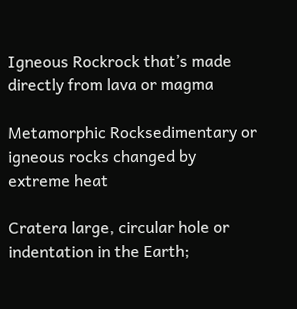Igneous Rockrock that’s made directly from lava or magma

Metamorphic Rocksedimentary or igneous rocks changed by extreme heat

Cratera large, circular hole or indentation in the Earth;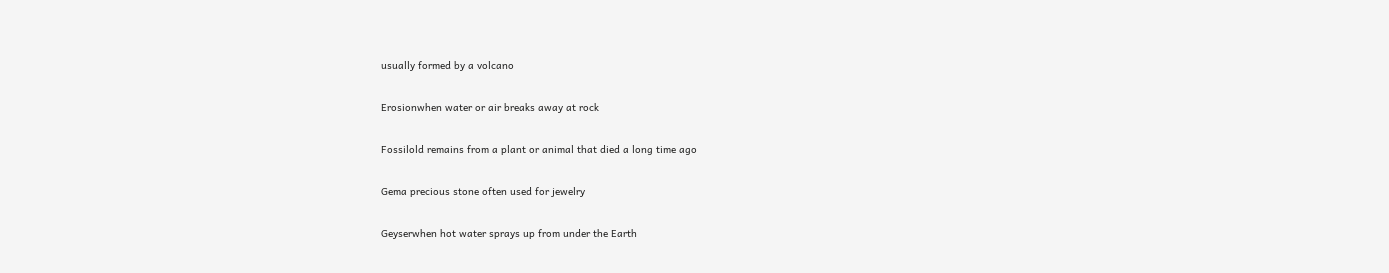usually formed by a volcano

Erosionwhen water or air breaks away at rock

Fossilold remains from a plant or animal that died a long time ago

Gema precious stone often used for jewelry

Geyserwhen hot water sprays up from under the Earth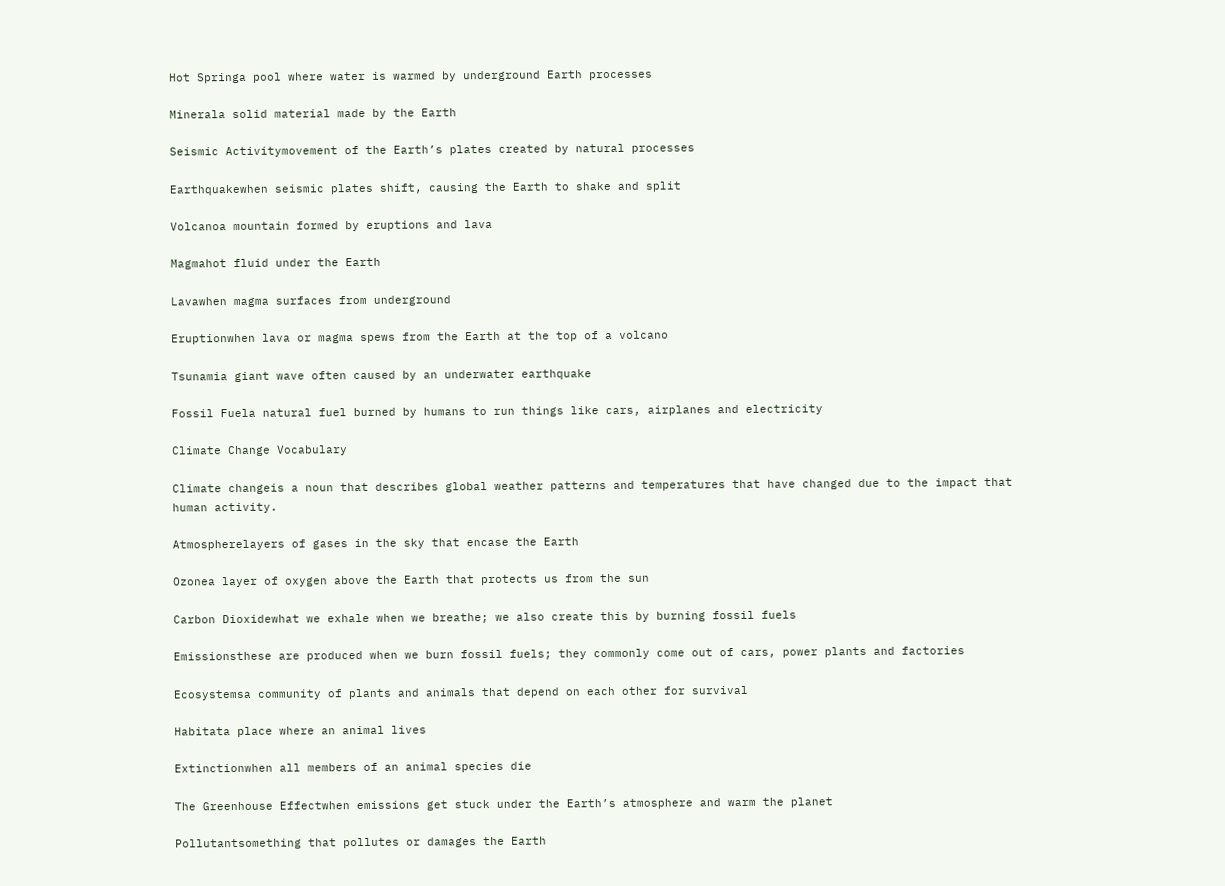Hot Springa pool where water is warmed by underground Earth processes

Minerala solid material made by the Earth

Seismic Activitymovement of the Earth’s plates created by natural processes

Earthquakewhen seismic plates shift, causing the Earth to shake and split

Volcanoa mountain formed by eruptions and lava

Magmahot fluid under the Earth

Lavawhen magma surfaces from underground

Eruptionwhen lava or magma spews from the Earth at the top of a volcano

Tsunamia giant wave often caused by an underwater earthquake

Fossil Fuela natural fuel burned by humans to run things like cars, airplanes and electricity

Climate Change Vocabulary

Climate changeis a noun that describes global weather patterns and temperatures that have changed due to the impact that human activity.

Atmospherelayers of gases in the sky that encase the Earth

Ozonea layer of oxygen above the Earth that protects us from the sun

Carbon Dioxidewhat we exhale when we breathe; we also create this by burning fossil fuels

Emissionsthese are produced when we burn fossil fuels; they commonly come out of cars, power plants and factories

Ecosystemsa community of plants and animals that depend on each other for survival

Habitata place where an animal lives

Extinctionwhen all members of an animal species die

The Greenhouse Effectwhen emissions get stuck under the Earth’s atmosphere and warm the planet

Pollutantsomething that pollutes or damages the Earth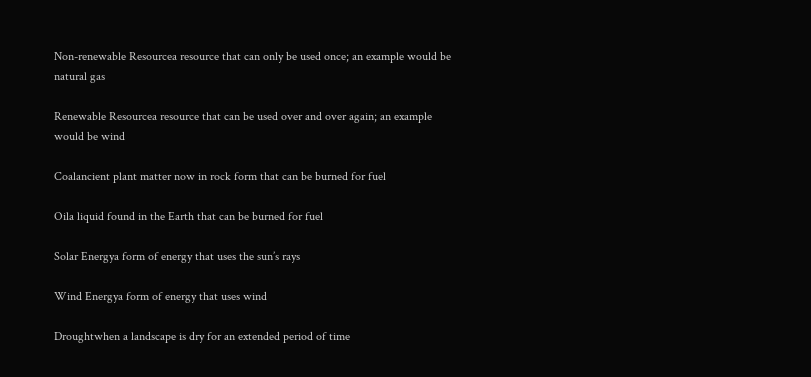Non-renewable Resourcea resource that can only be used once; an example would be natural gas

Renewable Resourcea resource that can be used over and over again; an example would be wind

Coalancient plant matter now in rock form that can be burned for fuel

Oila liquid found in the Earth that can be burned for fuel

Solar Energya form of energy that uses the sun’s rays

Wind Energya form of energy that uses wind

Droughtwhen a landscape is dry for an extended period of time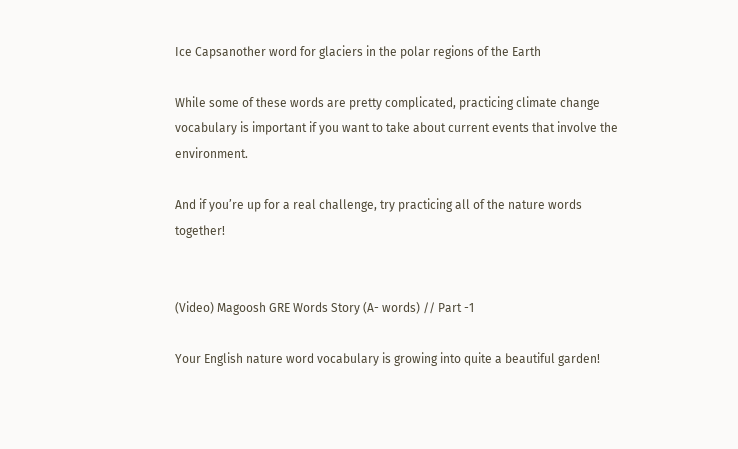Ice Capsanother word for glaciers in the polar regions of the Earth

While some of these words are pretty complicated, practicing climate change vocabulary is important if you want to take about current events that involve the environment.

And if you’re up for a real challenge, try practicing all of the nature words together!


(Video) Magoosh GRE Words Story (A- words) // Part -1

Your English nature word vocabulary is growing into quite a beautiful garden!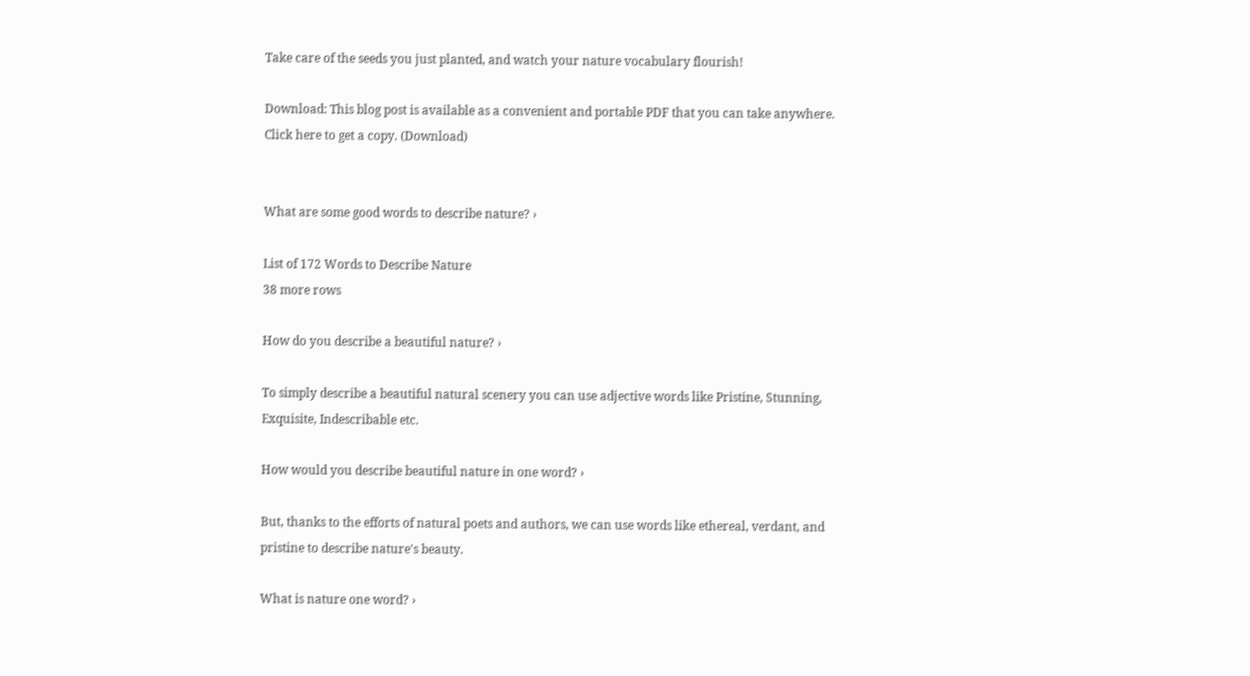Take care of the seeds you just planted, and watch your nature vocabulary flourish!

Download: This blog post is available as a convenient and portable PDF that you can take anywhere. Click here to get a copy. (Download)


What are some good words to describe nature? ›

List of 172 Words to Describe Nature
38 more rows

How do you describe a beautiful nature? ›

To simply describe a beautiful natural scenery you can use adjective words like Pristine, Stunning, Exquisite, Indescribable etc.

How would you describe beautiful nature in one word? ›

But, thanks to the efforts of natural poets and authors, we can use words like ethereal, verdant, and pristine to describe nature's beauty.

What is nature one word? ›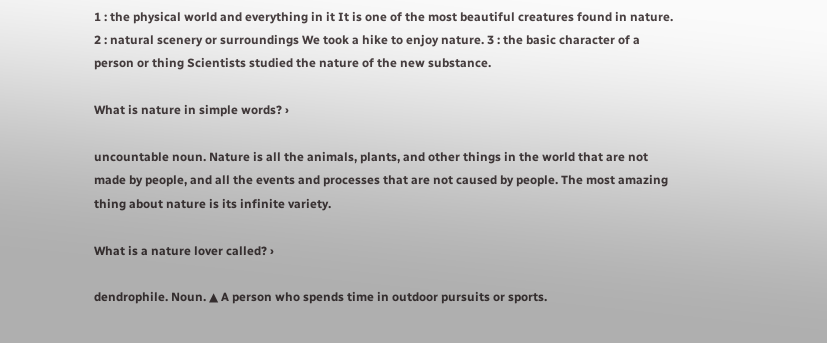1 : the physical world and everything in it It is one of the most beautiful creatures found in nature. 2 : natural scenery or surroundings We took a hike to enjoy nature. 3 : the basic character of a person or thing Scientists studied the nature of the new substance.

What is nature in simple words? ›

uncountable noun. Nature is all the animals, plants, and other things in the world that are not made by people, and all the events and processes that are not caused by people. The most amazing thing about nature is its infinite variety.

What is a nature lover called? ›

dendrophile. Noun. ▲ A person who spends time in outdoor pursuits or sports.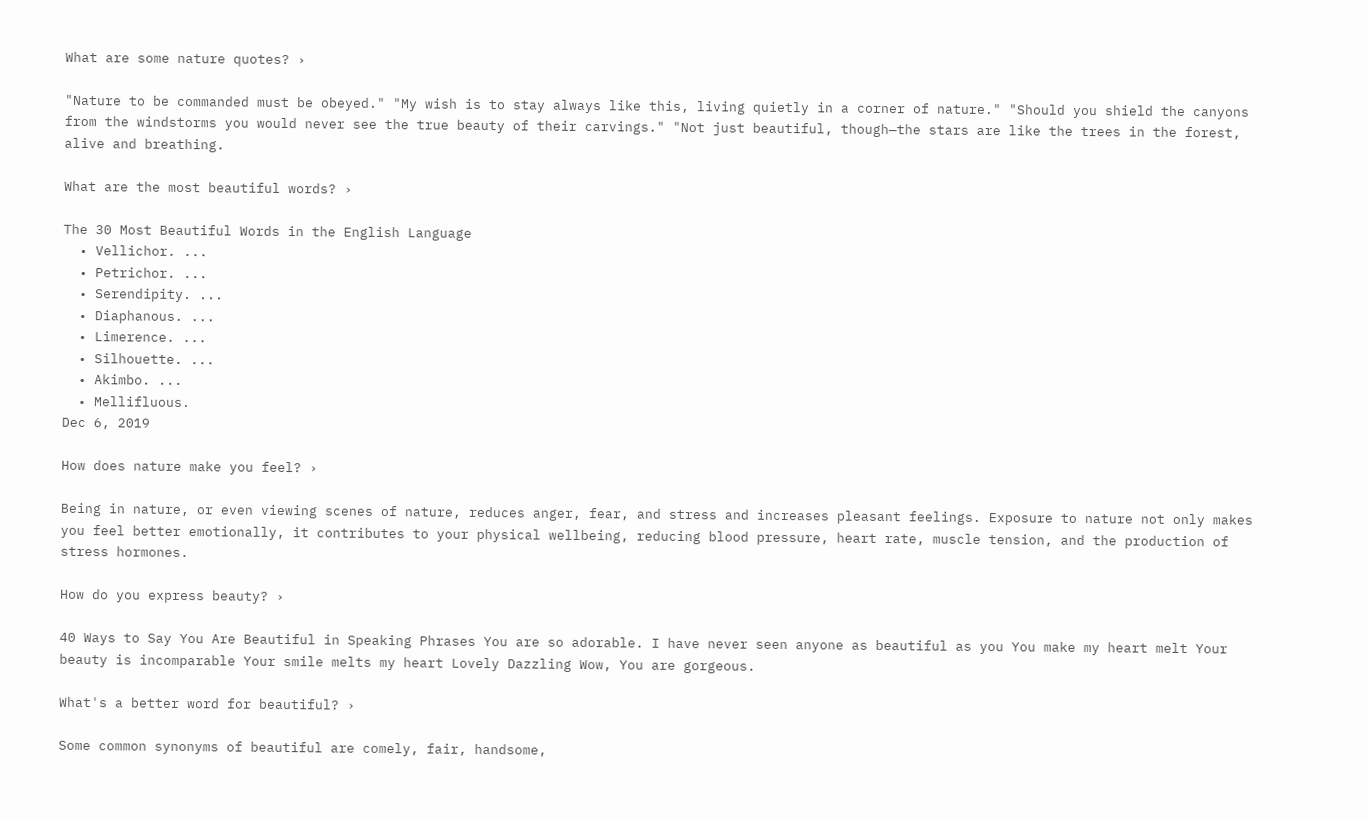What are some nature quotes? ›

"Nature to be commanded must be obeyed." "My wish is to stay always like this, living quietly in a corner of nature." "Should you shield the canyons from the windstorms you would never see the true beauty of their carvings." "Not just beautiful, though—the stars are like the trees in the forest, alive and breathing.

What are the most beautiful words? ›

The 30 Most Beautiful Words in the English Language
  • Vellichor. ...
  • Petrichor. ...
  • Serendipity. ...
  • Diaphanous. ...
  • Limerence. ...
  • Silhouette. ...
  • Akimbo. ...
  • Mellifluous.
Dec 6, 2019

How does nature make you feel? ›

Being in nature, or even viewing scenes of nature, reduces anger, fear, and stress and increases pleasant feelings. Exposure to nature not only makes you feel better emotionally, it contributes to your physical wellbeing, reducing blood pressure, heart rate, muscle tension, and the production of stress hormones.

How do you express beauty? ›

40 Ways to Say You Are Beautiful in Speaking Phrases You are so adorable. I have never seen anyone as beautiful as you You make my heart melt Your beauty is incomparable Your smile melts my heart Lovely Dazzling Wow, You are gorgeous.

What's a better word for beautiful? ›

Some common synonyms of beautiful are comely, fair, handsome,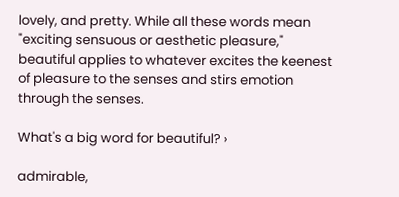lovely, and pretty. While all these words mean "exciting sensuous or aesthetic pleasure," beautiful applies to whatever excites the keenest of pleasure to the senses and stirs emotion through the senses.

What's a big word for beautiful? ›

admirable,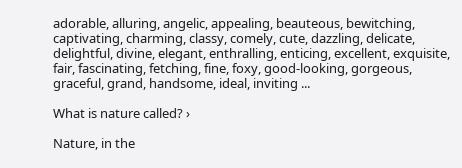adorable, alluring, angelic, appealing, beauteous, bewitching, captivating, charming, classy, comely, cute, dazzling, delicate, delightful, divine, elegant, enthralling, enticing, excellent, exquisite, fair, fascinating, fetching, fine, foxy, good-looking, gorgeous, graceful, grand, handsome, ideal, inviting ...

What is nature called? ›

Nature, in the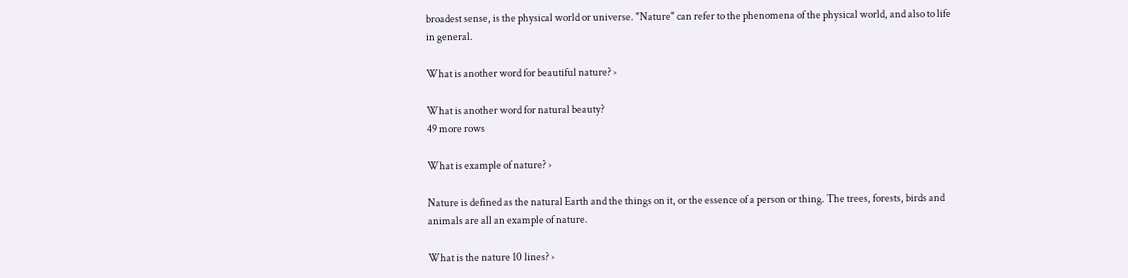broadest sense, is the physical world or universe. "Nature" can refer to the phenomena of the physical world, and also to life in general.

What is another word for beautiful nature? ›

What is another word for natural beauty?
49 more rows

What is example of nature? ›

Nature is defined as the natural Earth and the things on it, or the essence of a person or thing. The trees, forests, birds and animals are all an example of nature.

What is the nature 10 lines? ›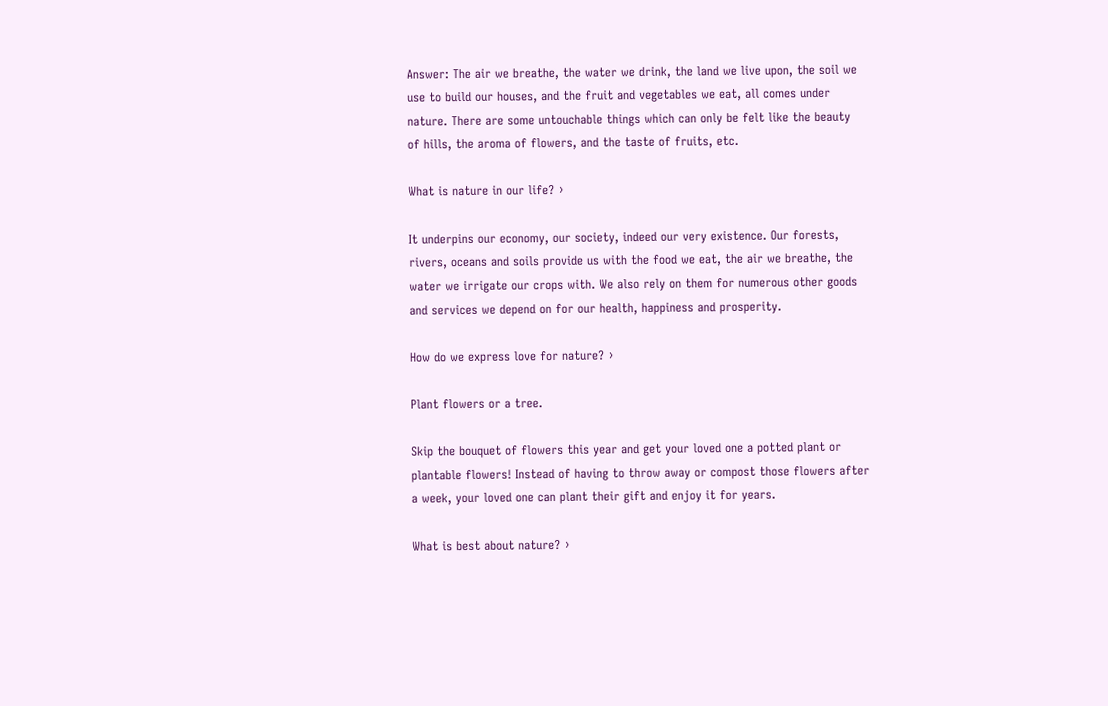Answer: The air we breathe, the water we drink, the land we live upon, the soil we use to build our houses, and the fruit and vegetables we eat, all comes under nature. There are some untouchable things which can only be felt like the beauty of hills, the aroma of flowers, and the taste of fruits, etc.

What is nature in our life? ›

It underpins our economy, our society, indeed our very existence. Our forests, rivers, oceans and soils provide us with the food we eat, the air we breathe, the water we irrigate our crops with. We also rely on them for numerous other goods and services we depend on for our health, happiness and prosperity.

How do we express love for nature? ›

Plant flowers or a tree.

Skip the bouquet of flowers this year and get your loved one a potted plant or plantable flowers! Instead of having to throw away or compost those flowers after a week, your loved one can plant their gift and enjoy it for years.

What is best about nature? ›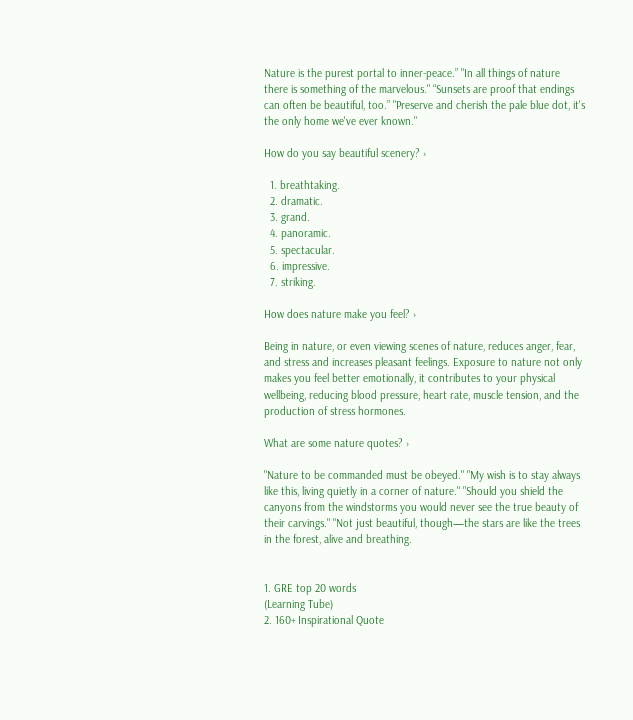Nature is the purest portal to inner-peace.” "In all things of nature there is something of the marvelous." “Sunsets are proof that endings can often be beautiful, too.” "Preserve and cherish the pale blue dot, it's the only home we've ever known."

How do you say beautiful scenery? ›

  1. breathtaking.
  2. dramatic.
  3. grand.
  4. panoramic.
  5. spectacular.
  6. impressive.
  7. striking.

How does nature make you feel? ›

Being in nature, or even viewing scenes of nature, reduces anger, fear, and stress and increases pleasant feelings. Exposure to nature not only makes you feel better emotionally, it contributes to your physical wellbeing, reducing blood pressure, heart rate, muscle tension, and the production of stress hormones.

What are some nature quotes? ›

"Nature to be commanded must be obeyed." "My wish is to stay always like this, living quietly in a corner of nature." "Should you shield the canyons from the windstorms you would never see the true beauty of their carvings." "Not just beautiful, though—the stars are like the trees in the forest, alive and breathing.


1. GRE top 20 words
(Learning Tube)
2. 160+ Inspirational Quote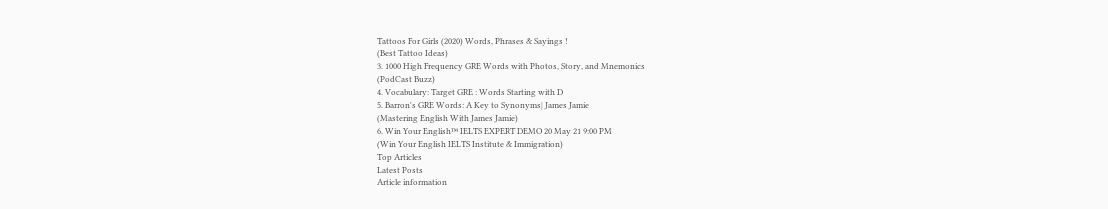Tattoos For Girls (2020) Words, Phrases & Sayings !
(Best Tattoo Ideas)
3. 1000 High Frequency GRE Words with Photos, Story, and Mnemonics
(PodCast Buzz)
4. Vocabulary: Target GRE : Words Starting with D
5. Barron's GRE Words: A Key to Synonyms| James Jamie
(Mastering English With James Jamie)
6. Win Your English™ IELTS EXPERT DEMO 20 May 21 9:00 PM
(Win Your English IELTS Institute & Immigration)
Top Articles
Latest Posts
Article information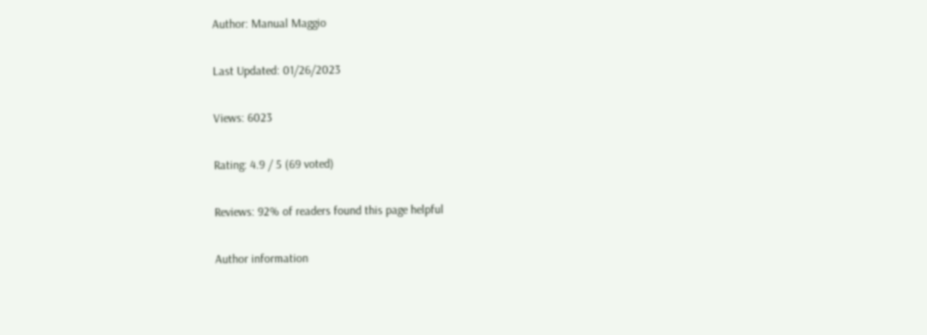Author: Manual Maggio

Last Updated: 01/26/2023

Views: 6023

Rating: 4.9 / 5 (69 voted)

Reviews: 92% of readers found this page helpful

Author information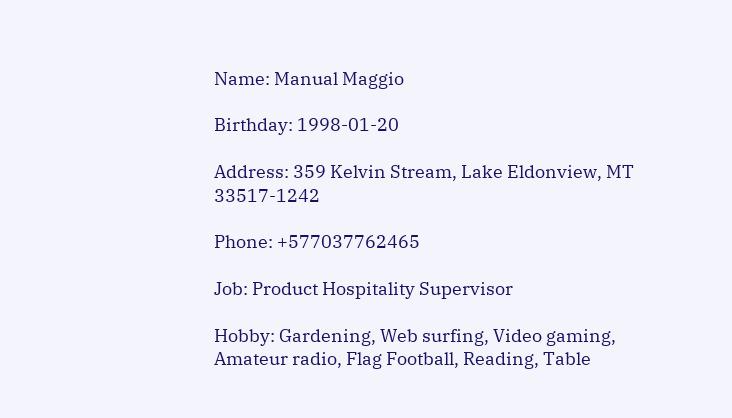Name: Manual Maggio

Birthday: 1998-01-20

Address: 359 Kelvin Stream, Lake Eldonview, MT 33517-1242

Phone: +577037762465

Job: Product Hospitality Supervisor

Hobby: Gardening, Web surfing, Video gaming, Amateur radio, Flag Football, Reading, Table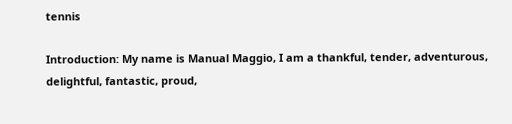tennis

Introduction: My name is Manual Maggio, I am a thankful, tender, adventurous, delightful, fantastic, proud,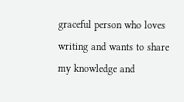graceful person who loves writing and wants to share my knowledge and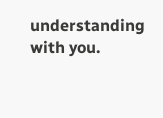understanding with you.